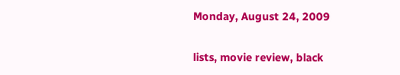Monday, August 24, 2009

lists, movie review, black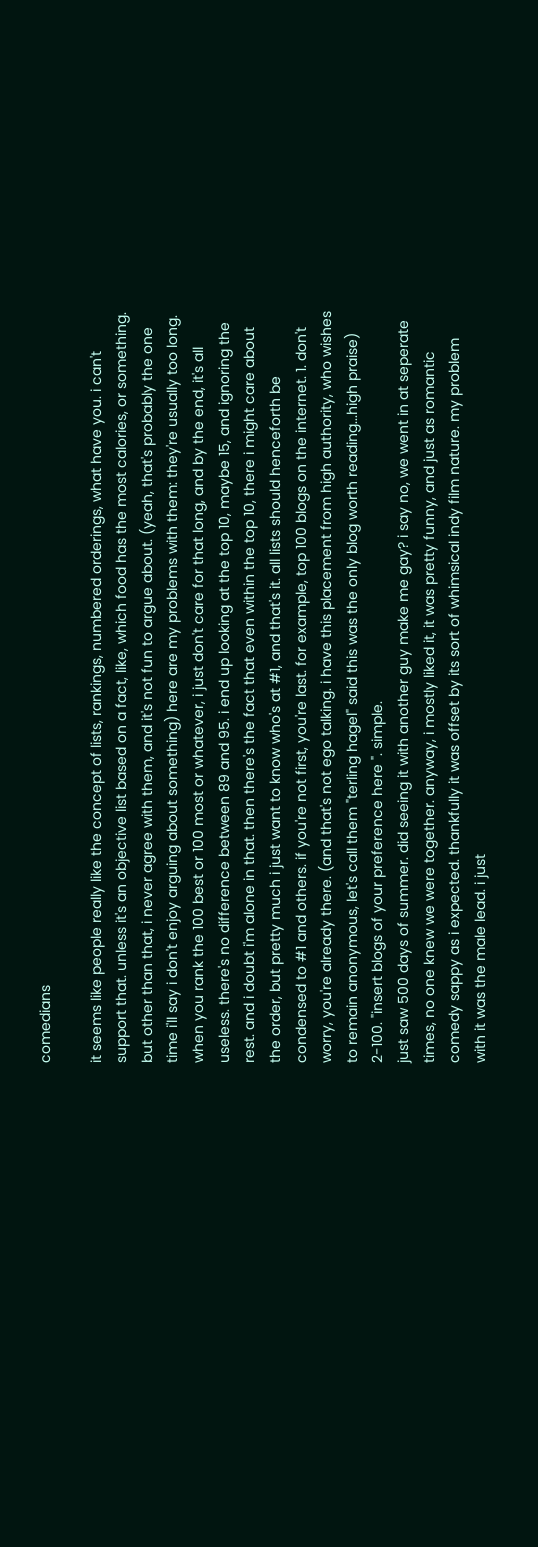comedians

it seems like people really like the concept of lists, rankings, numbered orderings, what have you. i can't support that. unless it's an objective list based on a fact, like, which food has the most calories, or something. but other than that, i never agree with them, and it's not fun to argue about. (yeah, that's probably the one time i'll say i don't enjoy arguing about something) here are my problems with them: they're usually too long. when you rank the 100 best or 100 most or whatever, i just don't care for that long, and by the end, it's all useless. there's no difference between 89 and 95. i end up looking at the top 10, maybe 15, and ignoring the rest. and i doubt i'm alone in that. then there's the fact that even within the top 10, there i might care about the order, but pretty much i just want to know who's at #1, and that's it. all lists should henceforth be condensed to #1 and others. if you're not first, you're last. for example, top 100 blogs on the internet. 1. don't worry, you're already there. (and that's not ego talking. i have this placement from high authority, who wishes to remain anonymous, let's call them "terling hagel" said this was the only blog worth reading...high praise) 2-100. "insert blogs of your preference here ". simple.
just saw 500 days of summer. did seeing it with another guy make me gay? i say no, we went in at seperate times, no one knew we were together. anyway, i mostly liked it, it was pretty funny, and just as romantic comedy sappy as i expected. thankfully it was offset by its sort of whimsical indy film nature. my problem with it was the male lead. i just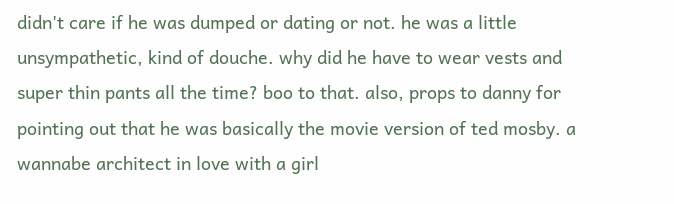didn't care if he was dumped or dating or not. he was a little unsympathetic, kind of douche. why did he have to wear vests and super thin pants all the time? boo to that. also, props to danny for pointing out that he was basically the movie version of ted mosby. a wannabe architect in love with a girl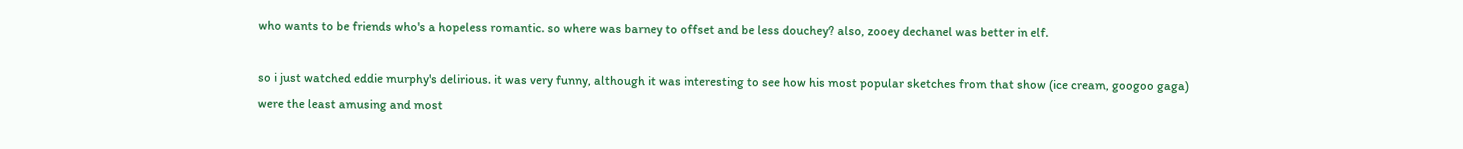who wants to be friends who's a hopeless romantic. so where was barney to offset and be less douchey? also, zooey dechanel was better in elf.

so i just watched eddie murphy's delirious. it was very funny, although it was interesting to see how his most popular sketches from that show (ice cream, googoo gaga) were the least amusing and most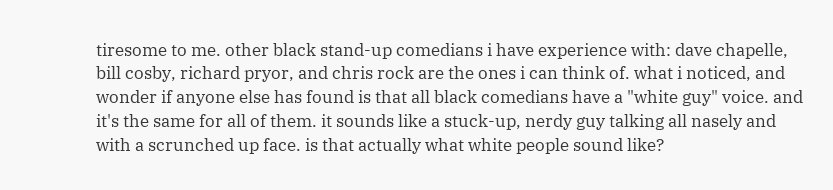tiresome to me. other black stand-up comedians i have experience with: dave chapelle, bill cosby, richard pryor, and chris rock are the ones i can think of. what i noticed, and wonder if anyone else has found is that all black comedians have a "white guy" voice. and it's the same for all of them. it sounds like a stuck-up, nerdy guy talking all nasely and with a scrunched up face. is that actually what white people sound like?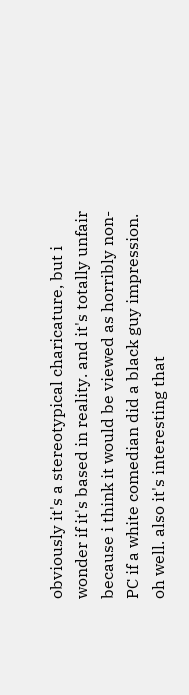obviously it's a stereotypical charicature, but i wonder if it's based in reality. and it's totally unfair because i think it would be viewed as horribly non-PC if a white comedian did a black guy impression. oh well. also it's interesting that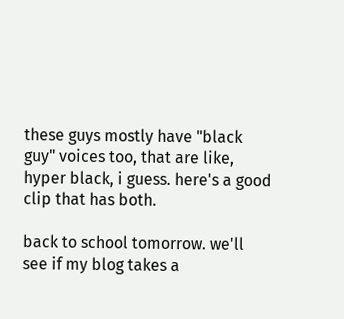these guys mostly have "black guy" voices too, that are like, hyper black, i guess. here's a good clip that has both.

back to school tomorrow. we'll see if my blog takes a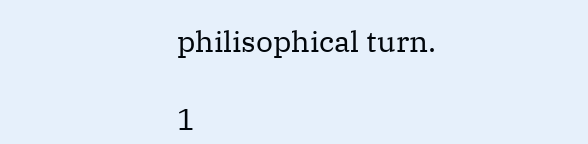philisophical turn.

1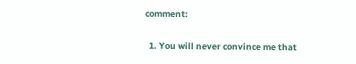comment:

  1. You will never convince me that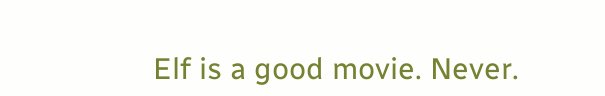Elf is a good movie. Never.